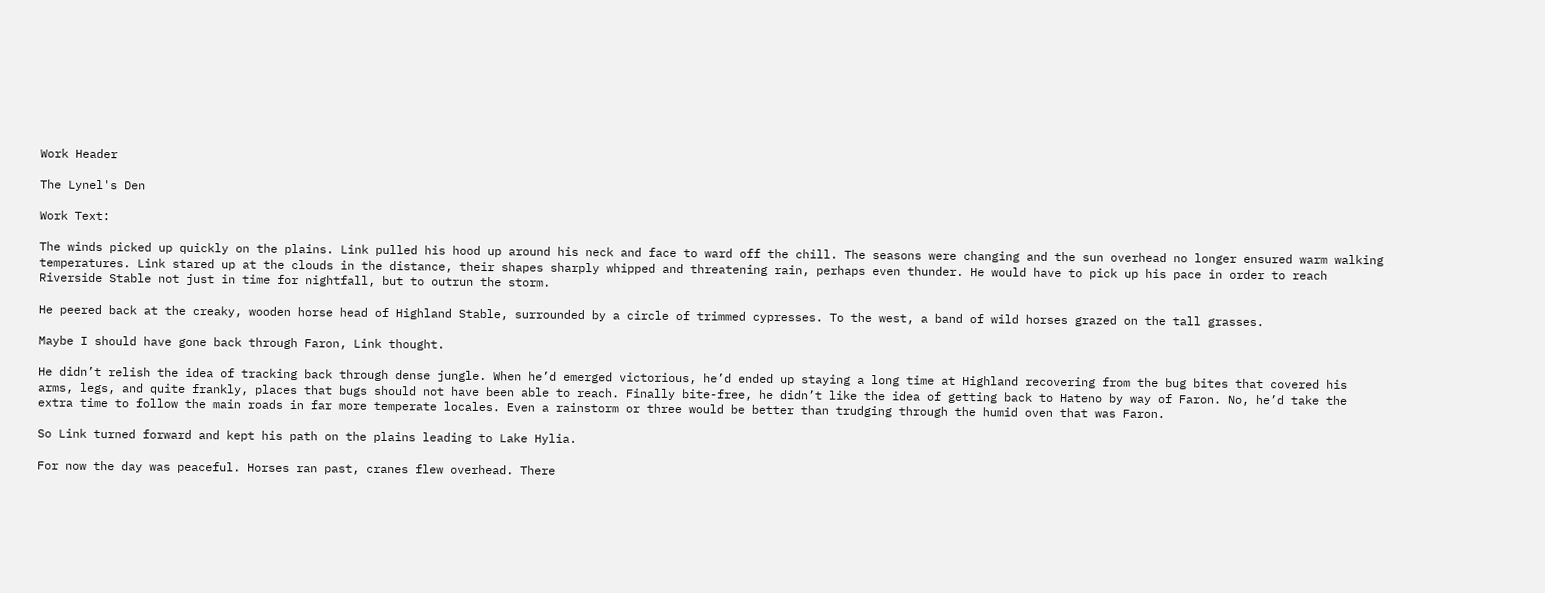Work Header

The Lynel's Den

Work Text:

The winds picked up quickly on the plains. Link pulled his hood up around his neck and face to ward off the chill. The seasons were changing and the sun overhead no longer ensured warm walking temperatures. Link stared up at the clouds in the distance, their shapes sharply whipped and threatening rain, perhaps even thunder. He would have to pick up his pace in order to reach Riverside Stable not just in time for nightfall, but to outrun the storm.

He peered back at the creaky, wooden horse head of Highland Stable, surrounded by a circle of trimmed cypresses. To the west, a band of wild horses grazed on the tall grasses.

Maybe I should have gone back through Faron, Link thought.

He didn’t relish the idea of tracking back through dense jungle. When he’d emerged victorious, he’d ended up staying a long time at Highland recovering from the bug bites that covered his arms, legs, and quite frankly, places that bugs should not have been able to reach. Finally bite-free, he didn’t like the idea of getting back to Hateno by way of Faron. No, he’d take the extra time to follow the main roads in far more temperate locales. Even a rainstorm or three would be better than trudging through the humid oven that was Faron.

So Link turned forward and kept his path on the plains leading to Lake Hylia.

For now the day was peaceful. Horses ran past, cranes flew overhead. There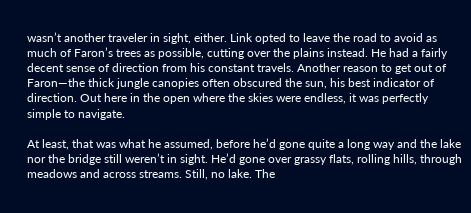wasn’t another traveler in sight, either. Link opted to leave the road to avoid as much of Faron’s trees as possible, cutting over the plains instead. He had a fairly decent sense of direction from his constant travels. Another reason to get out of Faron—the thick jungle canopies often obscured the sun, his best indicator of direction. Out here in the open where the skies were endless, it was perfectly simple to navigate.

At least, that was what he assumed, before he’d gone quite a long way and the lake nor the bridge still weren’t in sight. He’d gone over grassy flats, rolling hills, through meadows and across streams. Still, no lake. The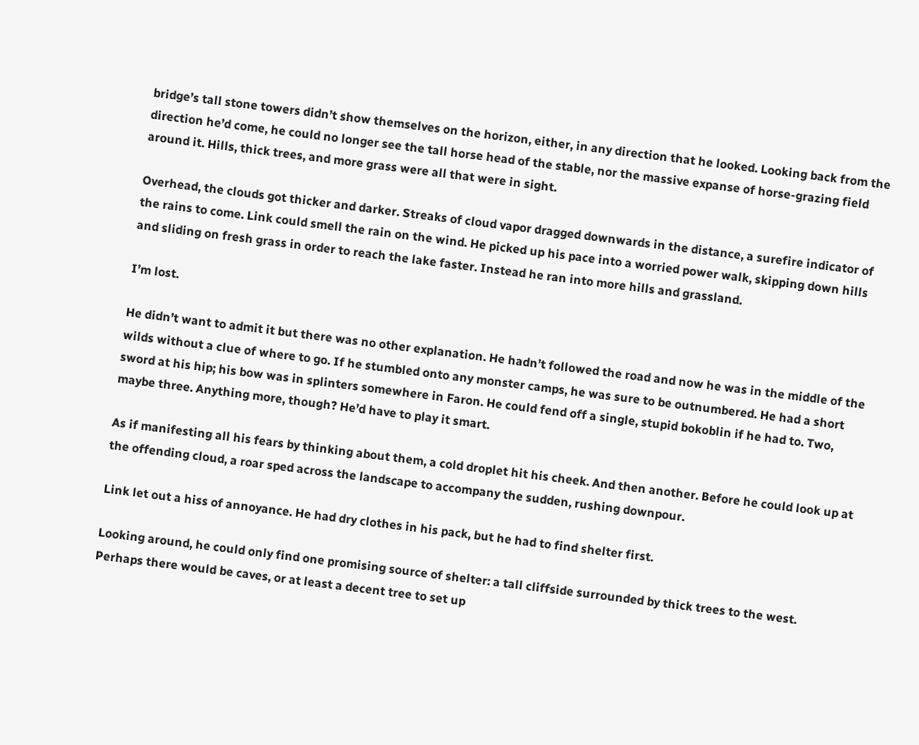bridge’s tall stone towers didn’t show themselves on the horizon, either, in any direction that he looked. Looking back from the direction he’d come, he could no longer see the tall horse head of the stable, nor the massive expanse of horse-grazing field around it. Hills, thick trees, and more grass were all that were in sight.

Overhead, the clouds got thicker and darker. Streaks of cloud vapor dragged downwards in the distance, a surefire indicator of the rains to come. Link could smell the rain on the wind. He picked up his pace into a worried power walk, skipping down hills and sliding on fresh grass in order to reach the lake faster. Instead he ran into more hills and grassland.

I’m lost.

He didn’t want to admit it but there was no other explanation. He hadn’t followed the road and now he was in the middle of the wilds without a clue of where to go. If he stumbled onto any monster camps, he was sure to be outnumbered. He had a short sword at his hip; his bow was in splinters somewhere in Faron. He could fend off a single, stupid bokoblin if he had to. Two, maybe three. Anything more, though? He’d have to play it smart.

As if manifesting all his fears by thinking about them, a cold droplet hit his cheek. And then another. Before he could look up at the offending cloud, a roar sped across the landscape to accompany the sudden, rushing downpour.

Link let out a hiss of annoyance. He had dry clothes in his pack, but he had to find shelter first.

Looking around, he could only find one promising source of shelter: a tall cliffside surrounded by thick trees to the west. Perhaps there would be caves, or at least a decent tree to set up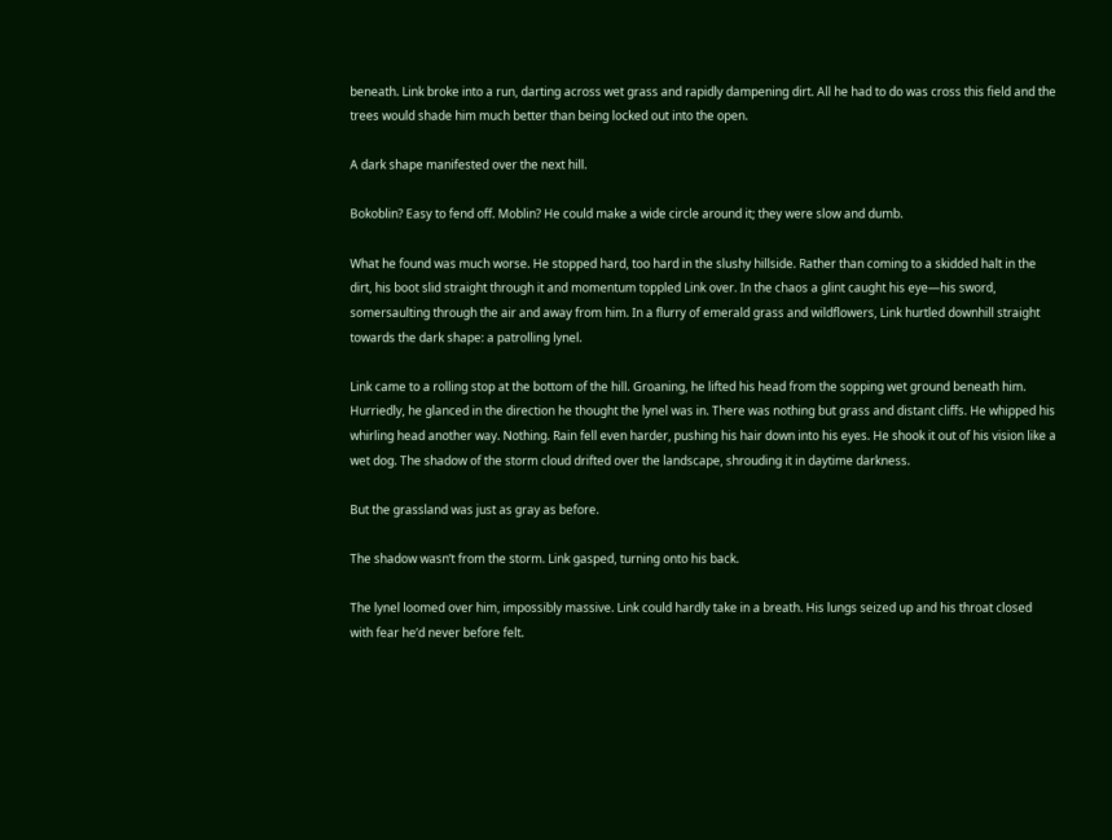beneath. Link broke into a run, darting across wet grass and rapidly dampening dirt. All he had to do was cross this field and the trees would shade him much better than being locked out into the open.

A dark shape manifested over the next hill.

Bokoblin? Easy to fend off. Moblin? He could make a wide circle around it; they were slow and dumb.

What he found was much worse. He stopped hard, too hard in the slushy hillside. Rather than coming to a skidded halt in the dirt, his boot slid straight through it and momentum toppled Link over. In the chaos a glint caught his eye—his sword, somersaulting through the air and away from him. In a flurry of emerald grass and wildflowers, Link hurtled downhill straight towards the dark shape: a patrolling lynel.

Link came to a rolling stop at the bottom of the hill. Groaning, he lifted his head from the sopping wet ground beneath him. Hurriedly, he glanced in the direction he thought the lynel was in. There was nothing but grass and distant cliffs. He whipped his whirling head another way. Nothing. Rain fell even harder, pushing his hair down into his eyes. He shook it out of his vision like a wet dog. The shadow of the storm cloud drifted over the landscape, shrouding it in daytime darkness.

But the grassland was just as gray as before.

The shadow wasn’t from the storm. Link gasped, turning onto his back.

The lynel loomed over him, impossibly massive. Link could hardly take in a breath. His lungs seized up and his throat closed with fear he’d never before felt.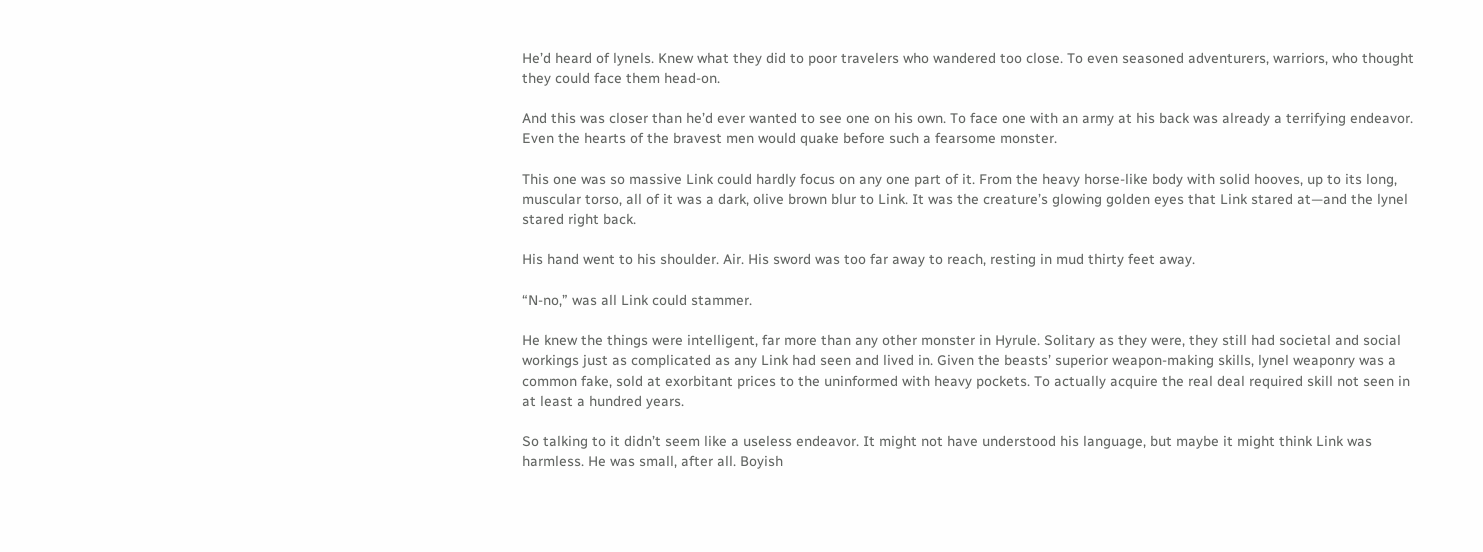He’d heard of lynels. Knew what they did to poor travelers who wandered too close. To even seasoned adventurers, warriors, who thought they could face them head-on.

And this was closer than he’d ever wanted to see one on his own. To face one with an army at his back was already a terrifying endeavor. Even the hearts of the bravest men would quake before such a fearsome monster.

This one was so massive Link could hardly focus on any one part of it. From the heavy horse-like body with solid hooves, up to its long, muscular torso, all of it was a dark, olive brown blur to Link. It was the creature’s glowing golden eyes that Link stared at—and the lynel stared right back.

His hand went to his shoulder. Air. His sword was too far away to reach, resting in mud thirty feet away.

“N-no,” was all Link could stammer.

He knew the things were intelligent, far more than any other monster in Hyrule. Solitary as they were, they still had societal and social workings just as complicated as any Link had seen and lived in. Given the beasts’ superior weapon-making skills, lynel weaponry was a common fake, sold at exorbitant prices to the uninformed with heavy pockets. To actually acquire the real deal required skill not seen in at least a hundred years.

So talking to it didn’t seem like a useless endeavor. It might not have understood his language, but maybe it might think Link was harmless. He was small, after all. Boyish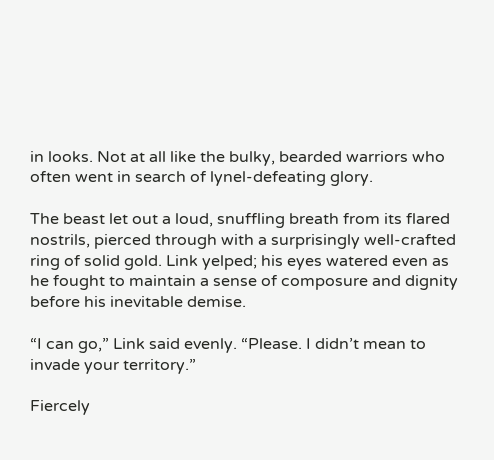in looks. Not at all like the bulky, bearded warriors who often went in search of lynel-defeating glory.

The beast let out a loud, snuffling breath from its flared nostrils, pierced through with a surprisingly well-crafted ring of solid gold. Link yelped; his eyes watered even as he fought to maintain a sense of composure and dignity before his inevitable demise.

“I can go,” Link said evenly. “Please. I didn’t mean to invade your territory.”

Fiercely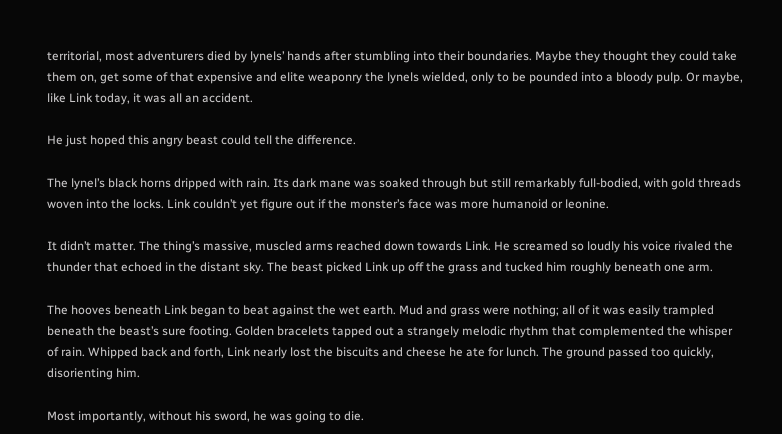territorial, most adventurers died by lynels’ hands after stumbling into their boundaries. Maybe they thought they could take them on, get some of that expensive and elite weaponry the lynels wielded, only to be pounded into a bloody pulp. Or maybe, like Link today, it was all an accident.

He just hoped this angry beast could tell the difference.

The lynel’s black horns dripped with rain. Its dark mane was soaked through but still remarkably full-bodied, with gold threads woven into the locks. Link couldn’t yet figure out if the monster’s face was more humanoid or leonine.

It didn’t matter. The thing’s massive, muscled arms reached down towards Link. He screamed so loudly his voice rivaled the thunder that echoed in the distant sky. The beast picked Link up off the grass and tucked him roughly beneath one arm.

The hooves beneath Link began to beat against the wet earth. Mud and grass were nothing; all of it was easily trampled beneath the beast’s sure footing. Golden bracelets tapped out a strangely melodic rhythm that complemented the whisper of rain. Whipped back and forth, Link nearly lost the biscuits and cheese he ate for lunch. The ground passed too quickly, disorienting him.

Most importantly, without his sword, he was going to die.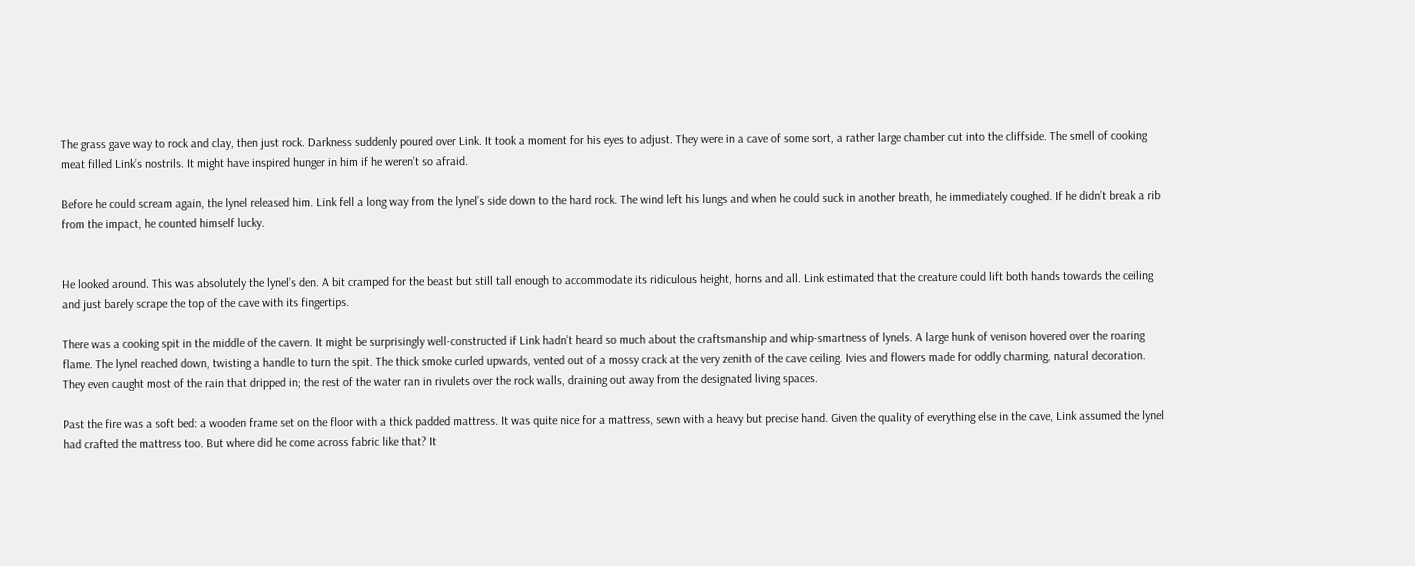The grass gave way to rock and clay, then just rock. Darkness suddenly poured over Link. It took a moment for his eyes to adjust. They were in a cave of some sort, a rather large chamber cut into the cliffside. The smell of cooking meat filled Link’s nostrils. It might have inspired hunger in him if he weren’t so afraid.

Before he could scream again, the lynel released him. Link fell a long way from the lynel’s side down to the hard rock. The wind left his lungs and when he could suck in another breath, he immediately coughed. If he didn’t break a rib from the impact, he counted himself lucky.


He looked around. This was absolutely the lynel’s den. A bit cramped for the beast but still tall enough to accommodate its ridiculous height, horns and all. Link estimated that the creature could lift both hands towards the ceiling and just barely scrape the top of the cave with its fingertips.

There was a cooking spit in the middle of the cavern. It might be surprisingly well-constructed if Link hadn’t heard so much about the craftsmanship and whip-smartness of lynels. A large hunk of venison hovered over the roaring flame. The lynel reached down, twisting a handle to turn the spit. The thick smoke curled upwards, vented out of a mossy crack at the very zenith of the cave ceiling. Ivies and flowers made for oddly charming, natural decoration. They even caught most of the rain that dripped in; the rest of the water ran in rivulets over the rock walls, draining out away from the designated living spaces.

Past the fire was a soft bed: a wooden frame set on the floor with a thick padded mattress. It was quite nice for a mattress, sewn with a heavy but precise hand. Given the quality of everything else in the cave, Link assumed the lynel had crafted the mattress too. But where did he come across fabric like that? It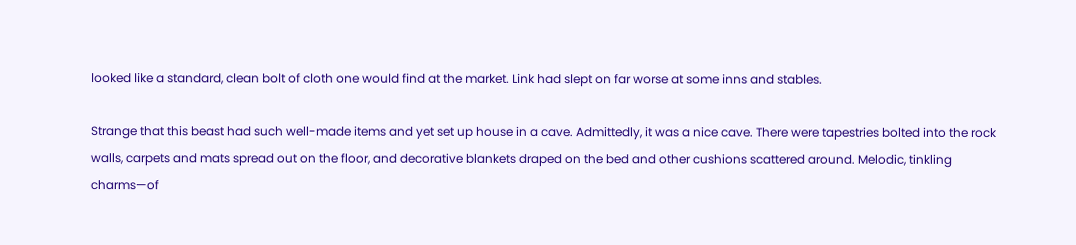looked like a standard, clean bolt of cloth one would find at the market. Link had slept on far worse at some inns and stables.

Strange that this beast had such well-made items and yet set up house in a cave. Admittedly, it was a nice cave. There were tapestries bolted into the rock walls, carpets and mats spread out on the floor, and decorative blankets draped on the bed and other cushions scattered around. Melodic, tinkling charms—of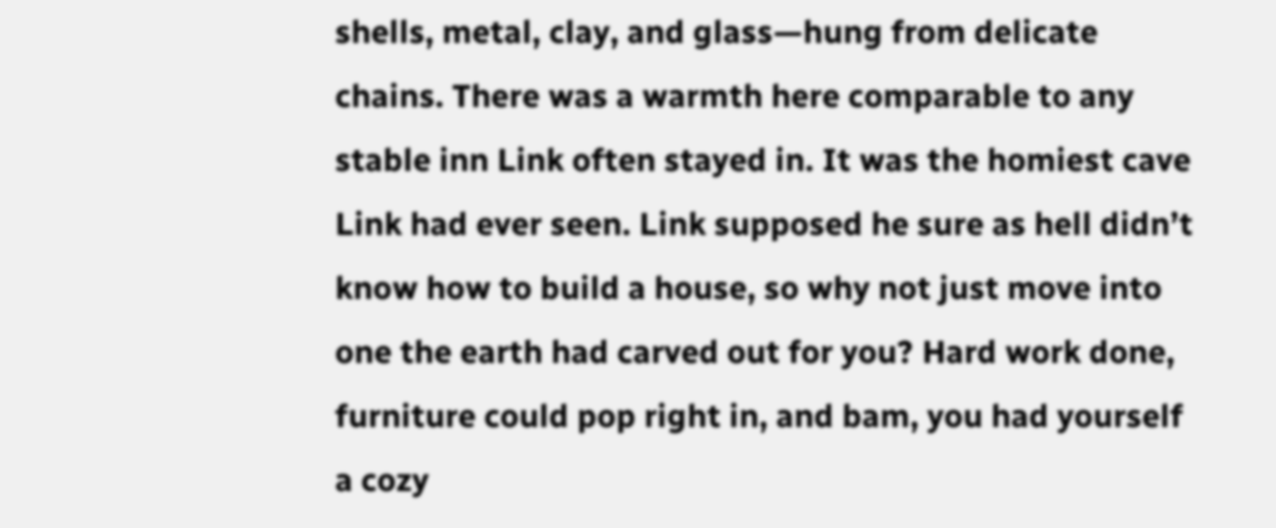shells, metal, clay, and glass—hung from delicate chains. There was a warmth here comparable to any stable inn Link often stayed in. It was the homiest cave Link had ever seen. Link supposed he sure as hell didn’t know how to build a house, so why not just move into one the earth had carved out for you? Hard work done, furniture could pop right in, and bam, you had yourself a cozy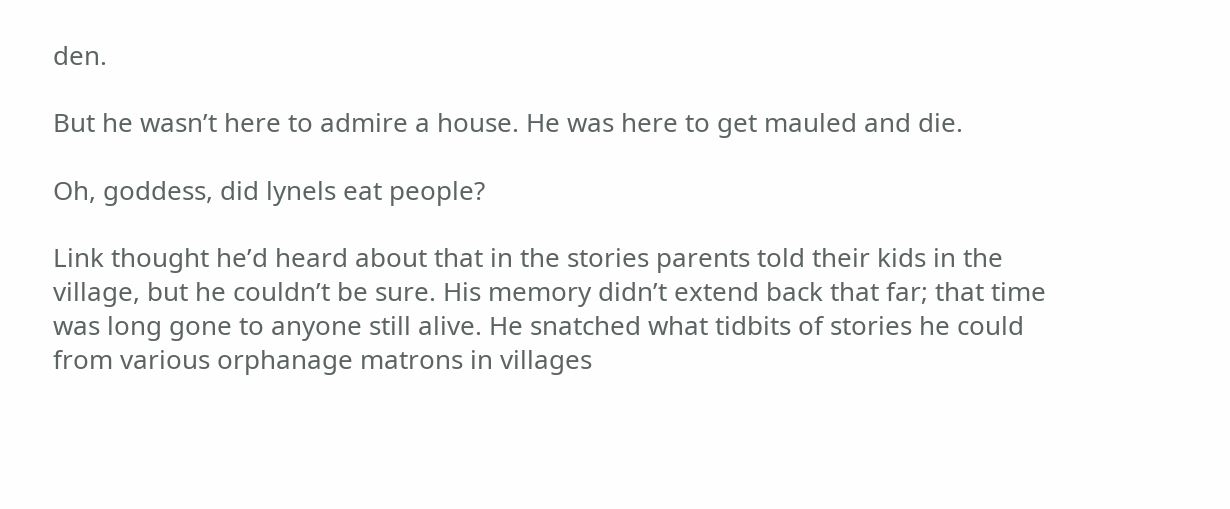den.

But he wasn’t here to admire a house. He was here to get mauled and die.

Oh, goddess, did lynels eat people?

Link thought he’d heard about that in the stories parents told their kids in the village, but he couldn’t be sure. His memory didn’t extend back that far; that time was long gone to anyone still alive. He snatched what tidbits of stories he could from various orphanage matrons in villages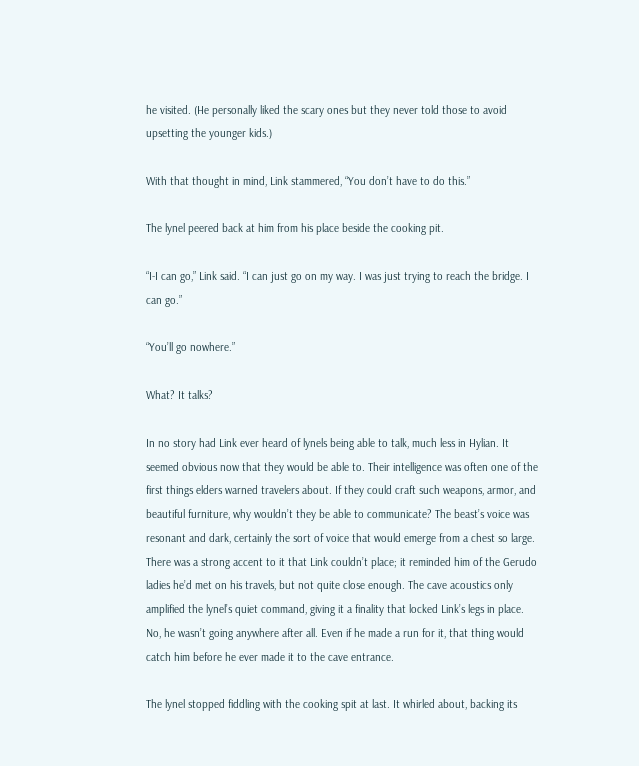he visited. (He personally liked the scary ones but they never told those to avoid upsetting the younger kids.)

With that thought in mind, Link stammered, “You don’t have to do this.”

The lynel peered back at him from his place beside the cooking pit.

“I-I can go,” Link said. “I can just go on my way. I was just trying to reach the bridge. I can go.”

“You’ll go nowhere.”

What? It talks?

In no story had Link ever heard of lynels being able to talk, much less in Hylian. It seemed obvious now that they would be able to. Their intelligence was often one of the first things elders warned travelers about. If they could craft such weapons, armor, and beautiful furniture, why wouldn’t they be able to communicate? The beast’s voice was resonant and dark, certainly the sort of voice that would emerge from a chest so large. There was a strong accent to it that Link couldn’t place; it reminded him of the Gerudo ladies he’d met on his travels, but not quite close enough. The cave acoustics only amplified the lynel’s quiet command, giving it a finality that locked Link’s legs in place. No, he wasn’t going anywhere after all. Even if he made a run for it, that thing would catch him before he ever made it to the cave entrance.

The lynel stopped fiddling with the cooking spit at last. It whirled about, backing its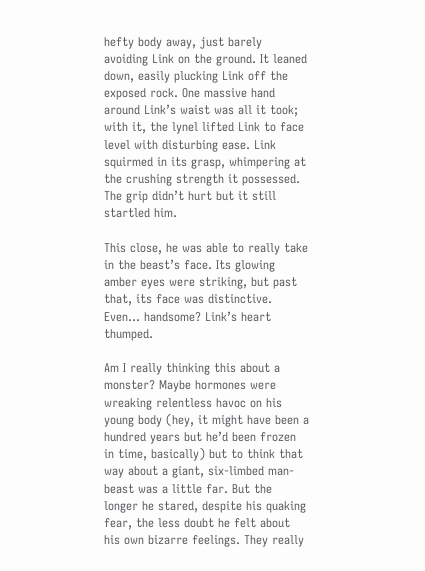hefty body away, just barely avoiding Link on the ground. It leaned down, easily plucking Link off the exposed rock. One massive hand around Link’s waist was all it took; with it, the lynel lifted Link to face level with disturbing ease. Link squirmed in its grasp, whimpering at the crushing strength it possessed. The grip didn’t hurt but it still startled him.

This close, he was able to really take in the beast’s face. Its glowing amber eyes were striking, but past that, its face was distinctive. Even... handsome? Link’s heart thumped.

Am I really thinking this about a monster? Maybe hormones were wreaking relentless havoc on his young body (hey, it might have been a hundred years but he’d been frozen in time, basically) but to think that way about a giant, six-limbed man-beast was a little far. But the longer he stared, despite his quaking fear, the less doubt he felt about his own bizarre feelings. They really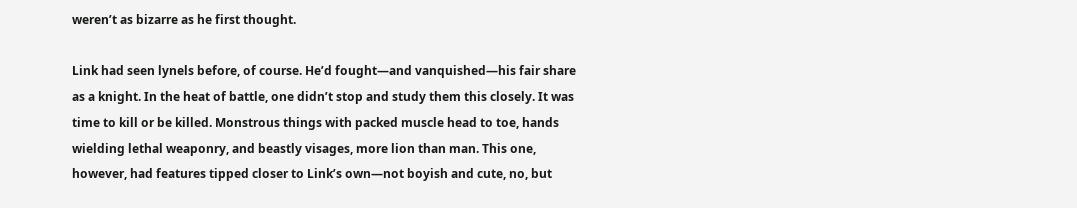weren’t as bizarre as he first thought.

Link had seen lynels before, of course. He’d fought—and vanquished—his fair share as a knight. In the heat of battle, one didn’t stop and study them this closely. It was time to kill or be killed. Monstrous things with packed muscle head to toe, hands wielding lethal weaponry, and beastly visages, more lion than man. This one, however, had features tipped closer to Link’s own—not boyish and cute, no, but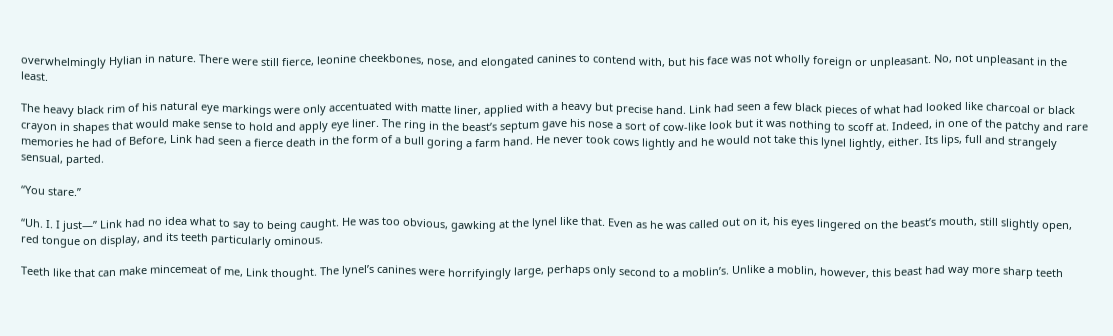overwhelmingly Hylian in nature. There were still fierce, leonine cheekbones, nose, and elongated canines to contend with, but his face was not wholly foreign or unpleasant. No, not unpleasant in the least.

The heavy black rim of his natural eye markings were only accentuated with matte liner, applied with a heavy but precise hand. Link had seen a few black pieces of what had looked like charcoal or black crayon in shapes that would make sense to hold and apply eye liner. The ring in the beast’s septum gave his nose a sort of cow-like look but it was nothing to scoff at. Indeed, in one of the patchy and rare memories he had of Before, Link had seen a fierce death in the form of a bull goring a farm hand. He never took cows lightly and he would not take this lynel lightly, either. Its lips, full and strangely sensual, parted.

“You stare.”

“Uh. I. I just—” Link had no idea what to say to being caught. He was too obvious, gawking at the lynel like that. Even as he was called out on it, his eyes lingered on the beast’s mouth, still slightly open, red tongue on display, and its teeth particularly ominous.

Teeth like that can make mincemeat of me, Link thought. The lynel’s canines were horrifyingly large, perhaps only second to a moblin’s. Unlike a moblin, however, this beast had way more sharp teeth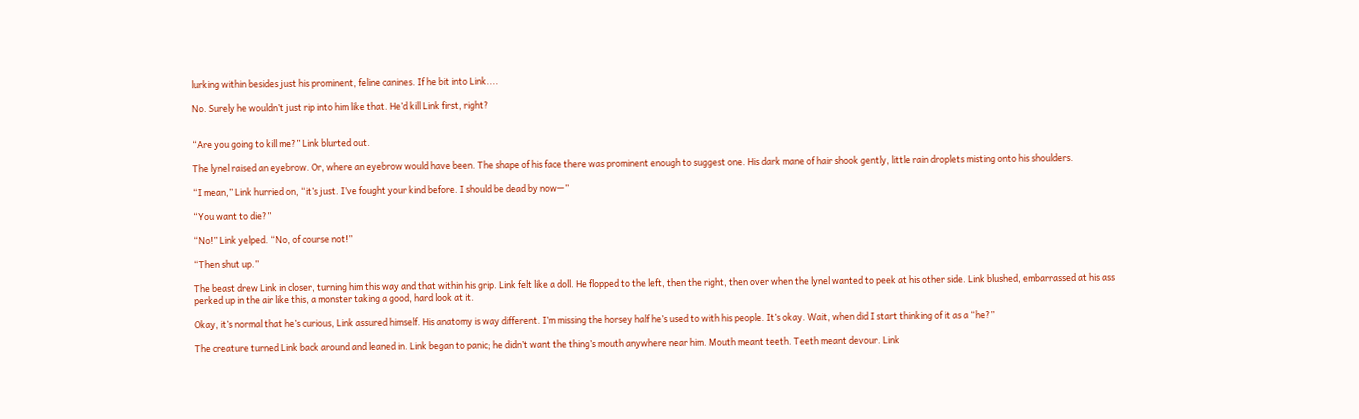lurking within besides just his prominent, feline canines. If he bit into Link....

No. Surely he wouldn’t just rip into him like that. He’d kill Link first, right?


“Are you going to kill me?” Link blurted out.

The lynel raised an eyebrow. Or, where an eyebrow would have been. The shape of his face there was prominent enough to suggest one. His dark mane of hair shook gently, little rain droplets misting onto his shoulders.

“I mean,” Link hurried on, “it’s just. I’ve fought your kind before. I should be dead by now—”

“You want to die?”

“No!” Link yelped. “No, of course not!”

“Then shut up.”

The beast drew Link in closer, turning him this way and that within his grip. Link felt like a doll. He flopped to the left, then the right, then over when the lynel wanted to peek at his other side. Link blushed, embarrassed at his ass perked up in the air like this, a monster taking a good, hard look at it.

Okay, it’s normal that he’s curious, Link assured himself. His anatomy is way different. I’m missing the horsey half he’s used to with his people. It’s okay. Wait, when did I start thinking of it as a “he?”

The creature turned Link back around and leaned in. Link began to panic; he didn’t want the thing’s mouth anywhere near him. Mouth meant teeth. Teeth meant devour. Link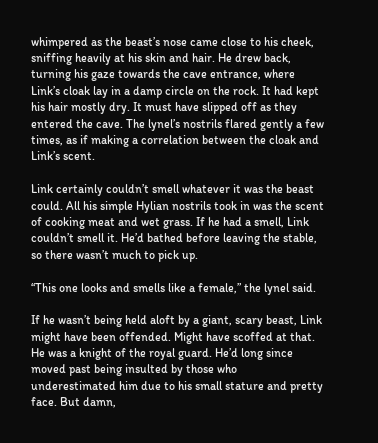whimpered as the beast’s nose came close to his cheek, sniffing heavily at his skin and hair. He drew back, turning his gaze towards the cave entrance, where Link’s cloak lay in a damp circle on the rock. It had kept his hair mostly dry. It must have slipped off as they entered the cave. The lynel’s nostrils flared gently a few times, as if making a correlation between the cloak and Link’s scent.

Link certainly couldn’t smell whatever it was the beast could. All his simple Hylian nostrils took in was the scent of cooking meat and wet grass. If he had a smell, Link couldn’t smell it. He’d bathed before leaving the stable, so there wasn’t much to pick up.

“This one looks and smells like a female,” the lynel said.

If he wasn’t being held aloft by a giant, scary beast, Link might have been offended. Might have scoffed at that. He was a knight of the royal guard. He’d long since moved past being insulted by those who underestimated him due to his small stature and pretty face. But damn,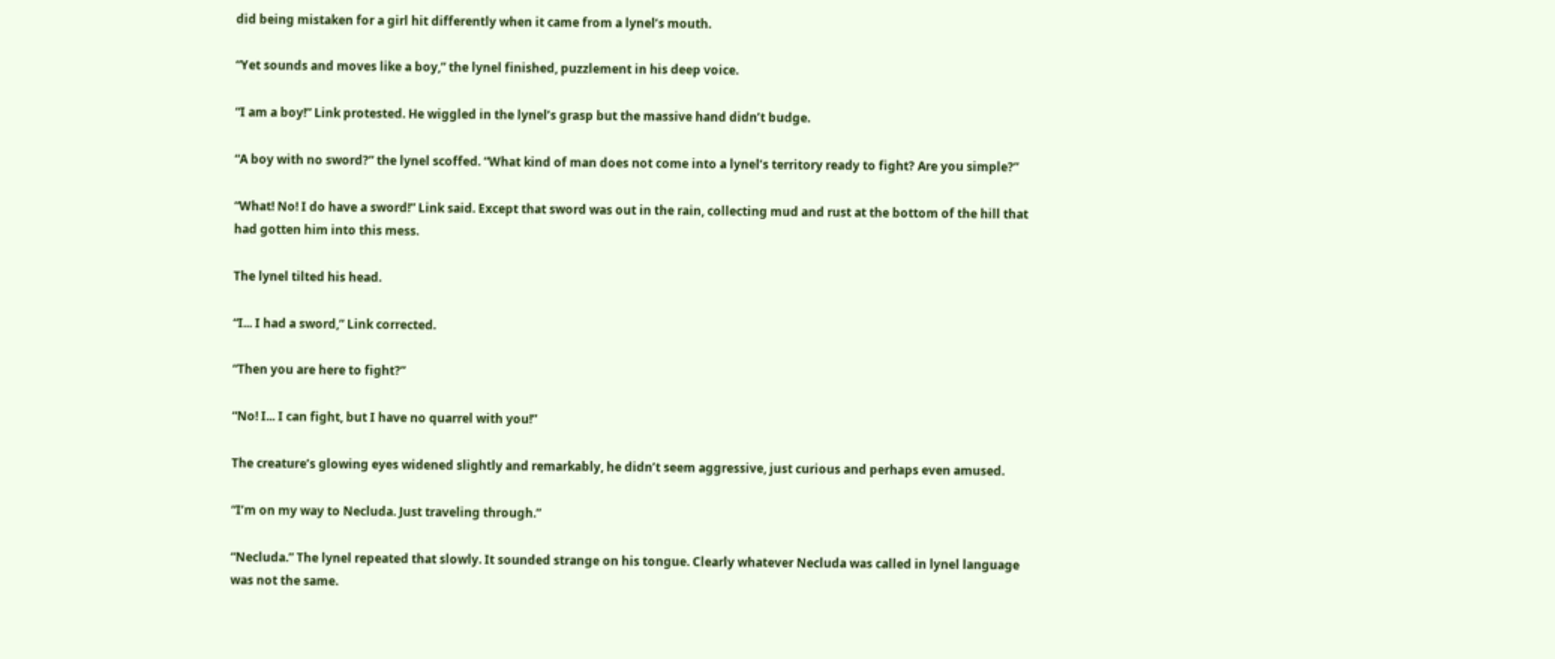did being mistaken for a girl hit differently when it came from a lynel’s mouth.

“Yet sounds and moves like a boy,” the lynel finished, puzzlement in his deep voice.

“I am a boy!” Link protested. He wiggled in the lynel’s grasp but the massive hand didn’t budge.

“A boy with no sword?” the lynel scoffed. “What kind of man does not come into a lynel’s territory ready to fight? Are you simple?”

“What! No! I do have a sword!” Link said. Except that sword was out in the rain, collecting mud and rust at the bottom of the hill that had gotten him into this mess.

The lynel tilted his head.

“I... I had a sword,” Link corrected.

“Then you are here to fight?”

“No! I... I can fight, but I have no quarrel with you!”

The creature’s glowing eyes widened slightly and remarkably, he didn’t seem aggressive, just curious and perhaps even amused.

“I’m on my way to Necluda. Just traveling through.”

“Necluda.” The lynel repeated that slowly. It sounded strange on his tongue. Clearly whatever Necluda was called in lynel language was not the same.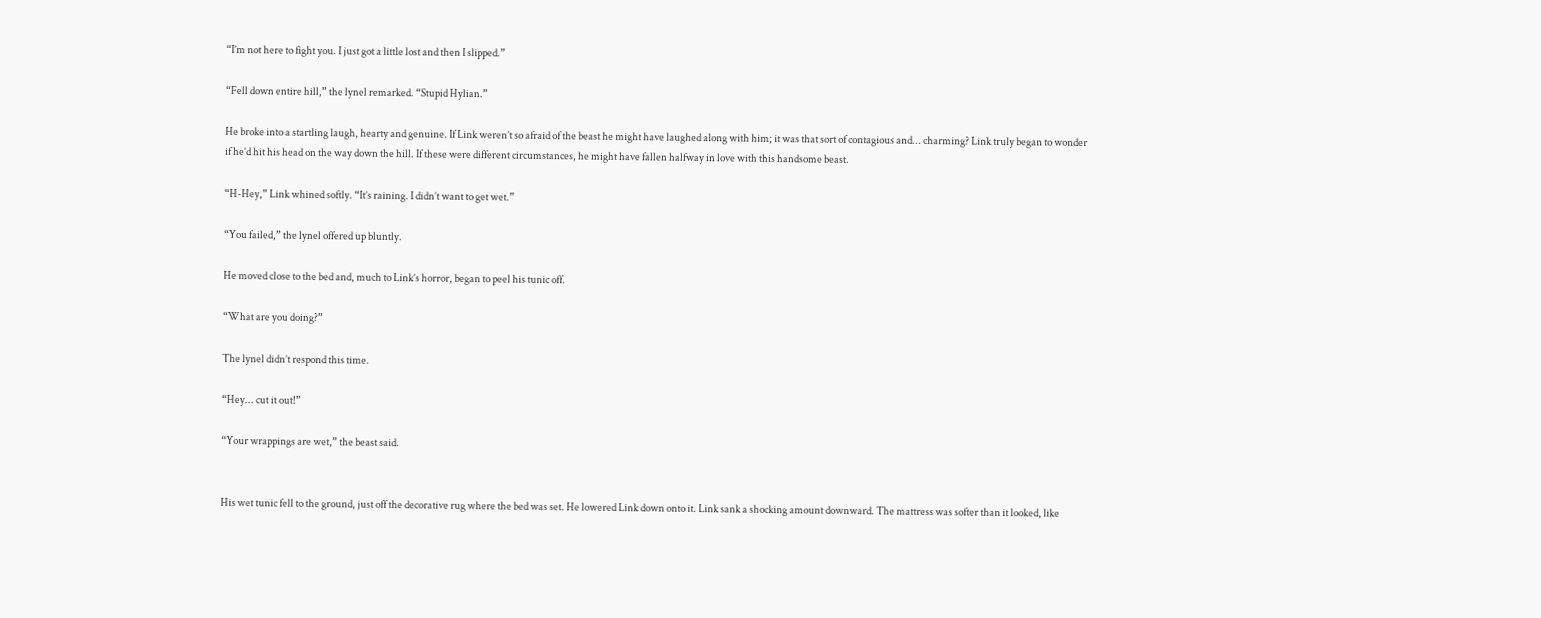“I’m not here to fight you. I just got a little lost and then I slipped.”

“Fell down entire hill,” the lynel remarked. “Stupid Hylian.”

He broke into a startling laugh, hearty and genuine. If Link weren’t so afraid of the beast he might have laughed along with him; it was that sort of contagious and... charming? Link truly began to wonder if he’d hit his head on the way down the hill. If these were different circumstances, he might have fallen halfway in love with this handsome beast.

“H-Hey,” Link whined softly. “It’s raining. I didn’t want to get wet.”

“You failed,” the lynel offered up bluntly.

He moved close to the bed and, much to Link’s horror, began to peel his tunic off.

“What are you doing?”

The lynel didn’t respond this time.

“Hey... cut it out!”

“Your wrappings are wet,” the beast said.


His wet tunic fell to the ground, just off the decorative rug where the bed was set. He lowered Link down onto it. Link sank a shocking amount downward. The mattress was softer than it looked, like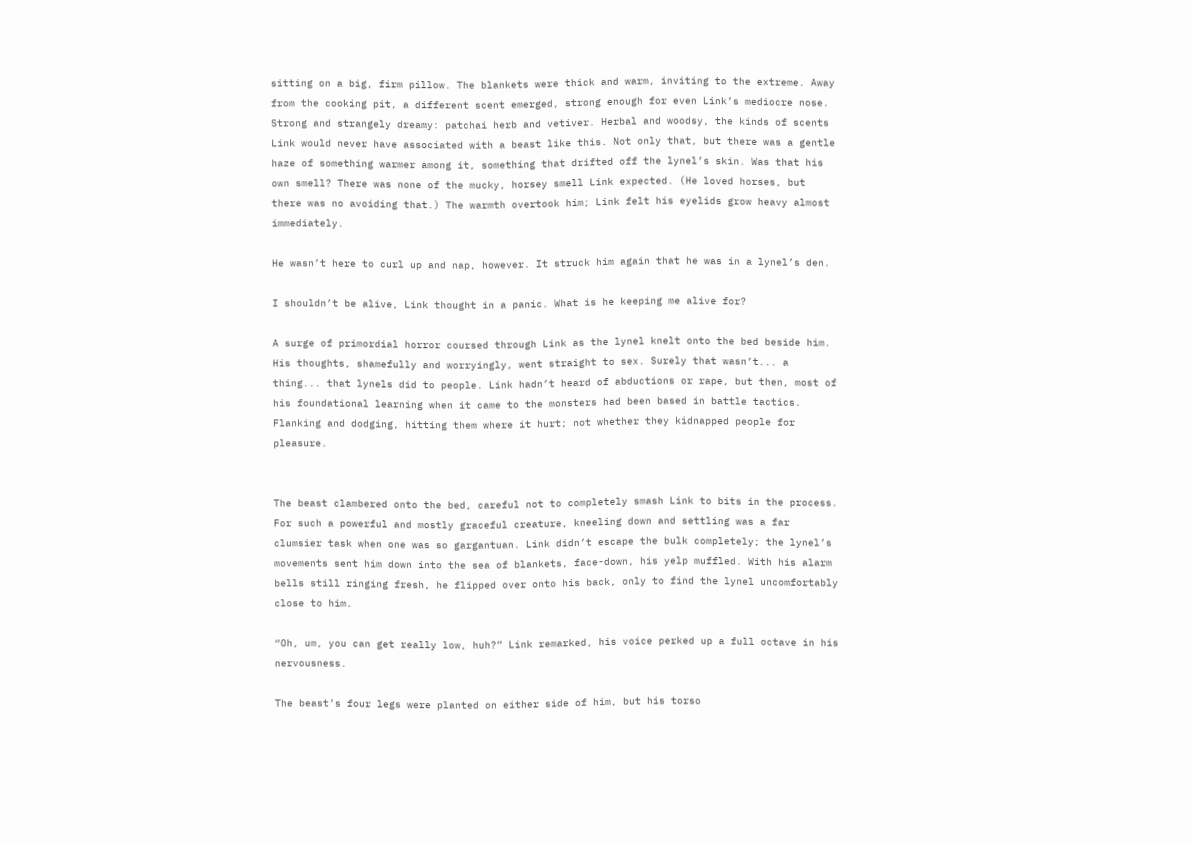sitting on a big, firm pillow. The blankets were thick and warm, inviting to the extreme. Away from the cooking pit, a different scent emerged, strong enough for even Link’s mediocre nose. Strong and strangely dreamy: patchai herb and vetiver. Herbal and woodsy, the kinds of scents Link would never have associated with a beast like this. Not only that, but there was a gentle haze of something warmer among it, something that drifted off the lynel’s skin. Was that his own smell? There was none of the mucky, horsey smell Link expected. (He loved horses, but there was no avoiding that.) The warmth overtook him; Link felt his eyelids grow heavy almost immediately.

He wasn’t here to curl up and nap, however. It struck him again that he was in a lynel’s den.

I shouldn’t be alive, Link thought in a panic. What is he keeping me alive for?

A surge of primordial horror coursed through Link as the lynel knelt onto the bed beside him. His thoughts, shamefully and worryingly, went straight to sex. Surely that wasn’t... a thing... that lynels did to people. Link hadn’t heard of abductions or rape, but then, most of his foundational learning when it came to the monsters had been based in battle tactics. Flanking and dodging, hitting them where it hurt; not whether they kidnapped people for pleasure.


The beast clambered onto the bed, careful not to completely smash Link to bits in the process. For such a powerful and mostly graceful creature, kneeling down and settling was a far clumsier task when one was so gargantuan. Link didn’t escape the bulk completely; the lynel’s movements sent him down into the sea of blankets, face-down, his yelp muffled. With his alarm bells still ringing fresh, he flipped over onto his back, only to find the lynel uncomfortably close to him.

“Oh, um, you can get really low, huh?” Link remarked, his voice perked up a full octave in his nervousness.

The beast’s four legs were planted on either side of him, but his torso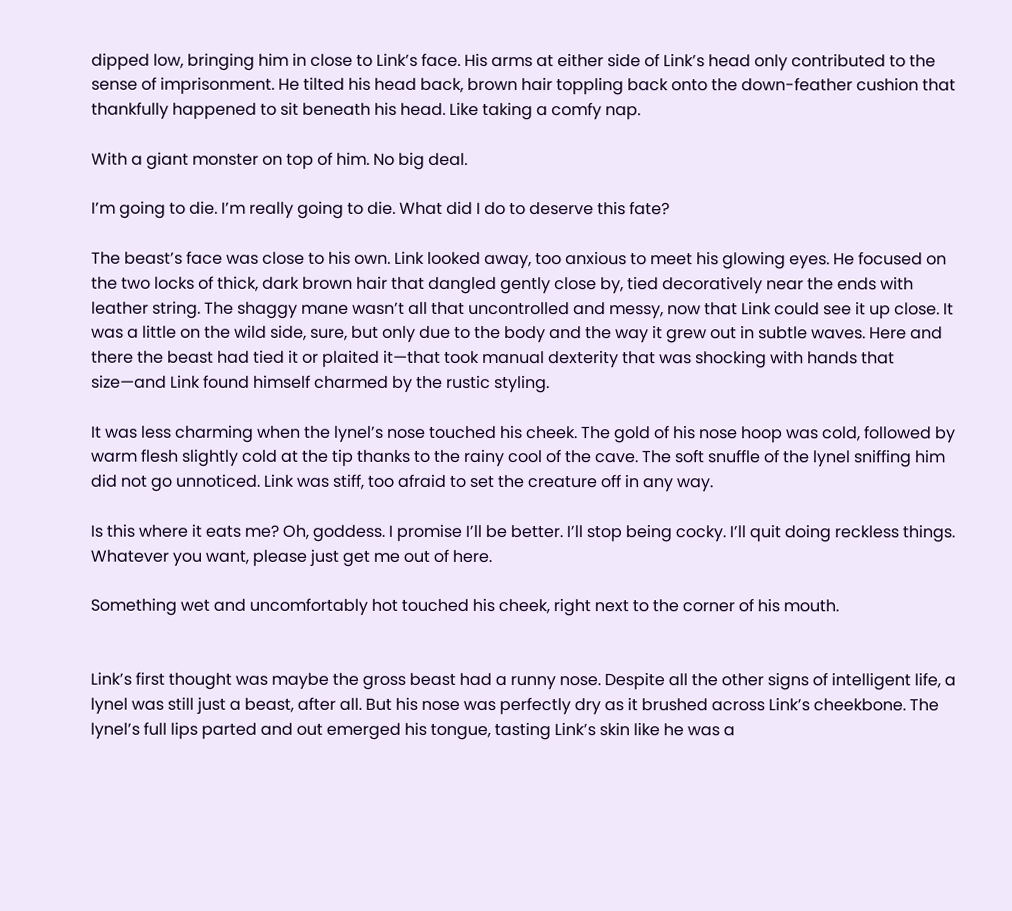dipped low, bringing him in close to Link’s face. His arms at either side of Link’s head only contributed to the sense of imprisonment. He tilted his head back, brown hair toppling back onto the down-feather cushion that thankfully happened to sit beneath his head. Like taking a comfy nap.

With a giant monster on top of him. No big deal.

I’m going to die. I’m really going to die. What did I do to deserve this fate?

The beast’s face was close to his own. Link looked away, too anxious to meet his glowing eyes. He focused on the two locks of thick, dark brown hair that dangled gently close by, tied decoratively near the ends with leather string. The shaggy mane wasn’t all that uncontrolled and messy, now that Link could see it up close. It was a little on the wild side, sure, but only due to the body and the way it grew out in subtle waves. Here and there the beast had tied it or plaited it—that took manual dexterity that was shocking with hands that size—and Link found himself charmed by the rustic styling.

It was less charming when the lynel’s nose touched his cheek. The gold of his nose hoop was cold, followed by warm flesh slightly cold at the tip thanks to the rainy cool of the cave. The soft snuffle of the lynel sniffing him did not go unnoticed. Link was stiff, too afraid to set the creature off in any way.

Is this where it eats me? Oh, goddess. I promise I’ll be better. I’ll stop being cocky. I’ll quit doing reckless things. Whatever you want, please just get me out of here.

Something wet and uncomfortably hot touched his cheek, right next to the corner of his mouth.


Link’s first thought was maybe the gross beast had a runny nose. Despite all the other signs of intelligent life, a lynel was still just a beast, after all. But his nose was perfectly dry as it brushed across Link’s cheekbone. The lynel’s full lips parted and out emerged his tongue, tasting Link’s skin like he was a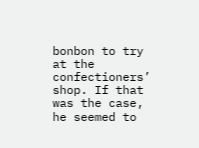bonbon to try at the confectioners’ shop. If that was the case, he seemed to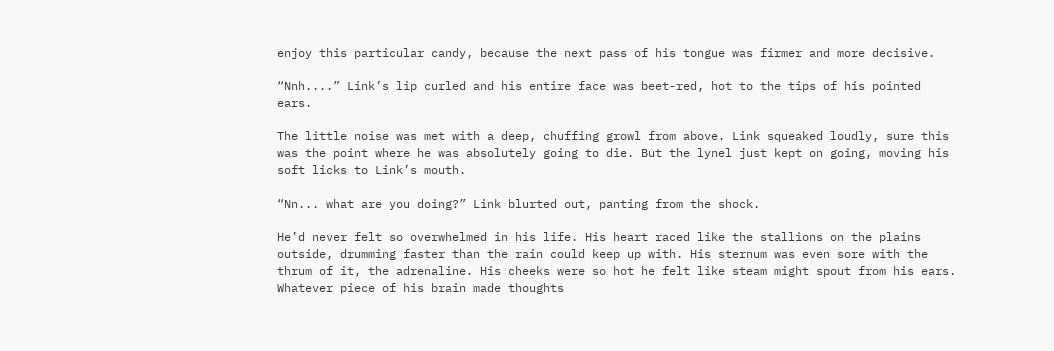enjoy this particular candy, because the next pass of his tongue was firmer and more decisive.

“Nnh....” Link’s lip curled and his entire face was beet-red, hot to the tips of his pointed ears.

The little noise was met with a deep, chuffing growl from above. Link squeaked loudly, sure this was the point where he was absolutely going to die. But the lynel just kept on going, moving his soft licks to Link’s mouth.

“Nn... what are you doing?” Link blurted out, panting from the shock.

He’d never felt so overwhelmed in his life. His heart raced like the stallions on the plains outside, drumming faster than the rain could keep up with. His sternum was even sore with the thrum of it, the adrenaline. His cheeks were so hot he felt like steam might spout from his ears. Whatever piece of his brain made thoughts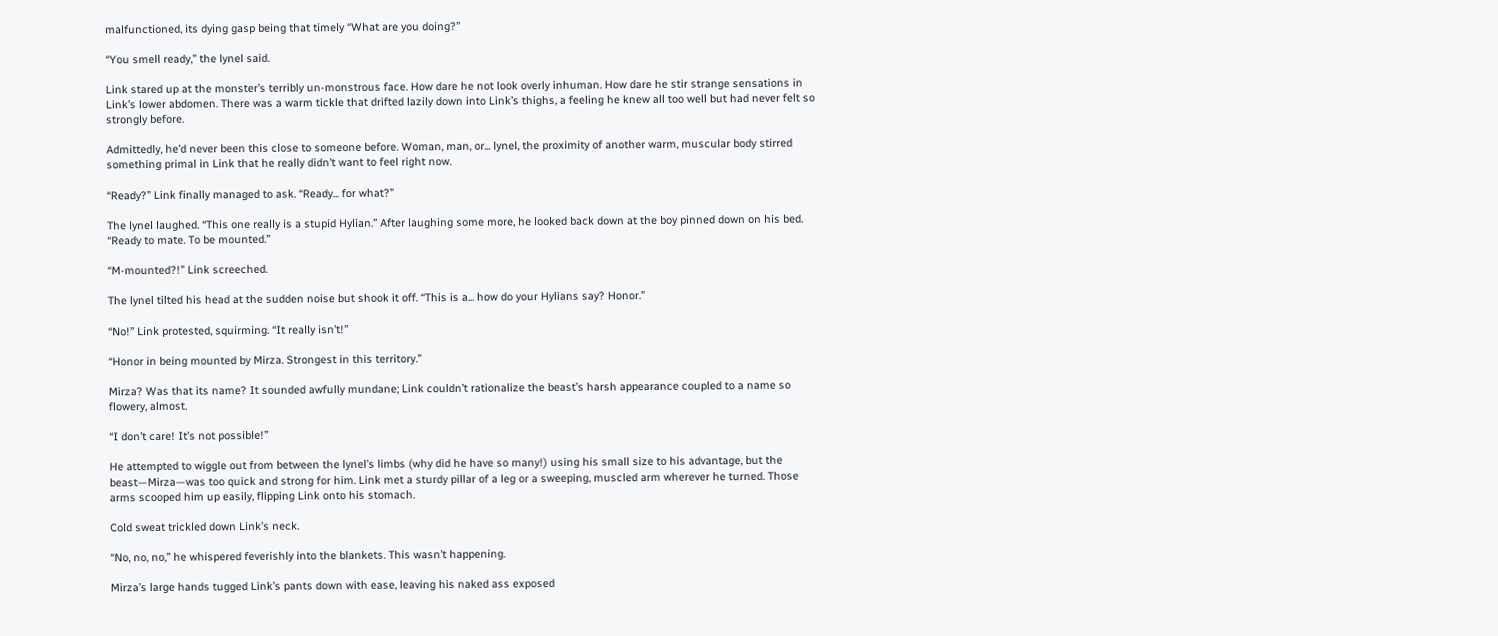malfunctioned, its dying gasp being that timely “What are you doing?”

“You smell ready,” the lynel said.

Link stared up at the monster’s terribly un-monstrous face. How dare he not look overly inhuman. How dare he stir strange sensations in Link’s lower abdomen. There was a warm tickle that drifted lazily down into Link’s thighs, a feeling he knew all too well but had never felt so strongly before.

Admittedly, he’d never been this close to someone before. Woman, man, or... lynel, the proximity of another warm, muscular body stirred something primal in Link that he really didn’t want to feel right now.

“Ready?” Link finally managed to ask. “Ready... for what?”

The lynel laughed. “This one really is a stupid Hylian.” After laughing some more, he looked back down at the boy pinned down on his bed. “Ready to mate. To be mounted.”

“M-mounted?!” Link screeched.

The lynel tilted his head at the sudden noise but shook it off. “This is a... how do your Hylians say? Honor.”

“No!” Link protested, squirming. “It really isn’t!”

“Honor in being mounted by Mirza. Strongest in this territory.”

Mirza? Was that its name? It sounded awfully mundane; Link couldn’t rationalize the beast’s harsh appearance coupled to a name so flowery, almost.

“I don’t care! It’s not possible!”

He attempted to wiggle out from between the lynel’s limbs (why did he have so many!) using his small size to his advantage, but the beast—Mirza—was too quick and strong for him. Link met a sturdy pillar of a leg or a sweeping, muscled arm wherever he turned. Those arms scooped him up easily, flipping Link onto his stomach.

Cold sweat trickled down Link’s neck.

“No, no, no,” he whispered feverishly into the blankets. This wasn’t happening.

Mirza’s large hands tugged Link’s pants down with ease, leaving his naked ass exposed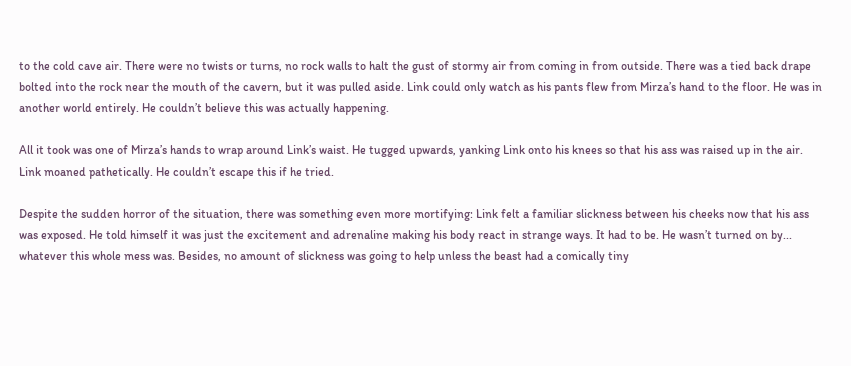to the cold cave air. There were no twists or turns, no rock walls to halt the gust of stormy air from coming in from outside. There was a tied back drape bolted into the rock near the mouth of the cavern, but it was pulled aside. Link could only watch as his pants flew from Mirza’s hand to the floor. He was in another world entirely. He couldn’t believe this was actually happening.

All it took was one of Mirza’s hands to wrap around Link’s waist. He tugged upwards, yanking Link onto his knees so that his ass was raised up in the air. Link moaned pathetically. He couldn’t escape this if he tried.

Despite the sudden horror of the situation, there was something even more mortifying: Link felt a familiar slickness between his cheeks now that his ass was exposed. He told himself it was just the excitement and adrenaline making his body react in strange ways. It had to be. He wasn’t turned on by... whatever this whole mess was. Besides, no amount of slickness was going to help unless the beast had a comically tiny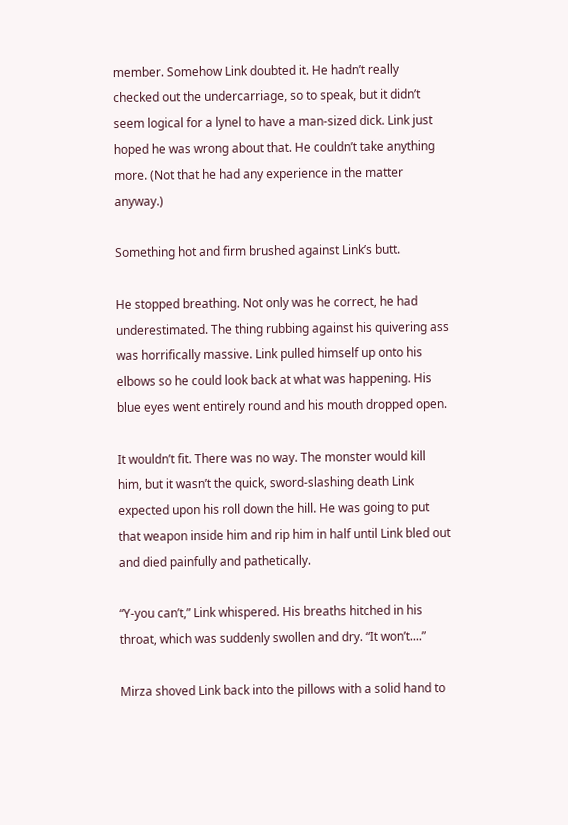member. Somehow Link doubted it. He hadn’t really checked out the undercarriage, so to speak, but it didn’t seem logical for a lynel to have a man-sized dick. Link just hoped he was wrong about that. He couldn’t take anything more. (Not that he had any experience in the matter anyway.)

Something hot and firm brushed against Link’s butt.

He stopped breathing. Not only was he correct, he had underestimated. The thing rubbing against his quivering ass was horrifically massive. Link pulled himself up onto his elbows so he could look back at what was happening. His blue eyes went entirely round and his mouth dropped open.

It wouldn’t fit. There was no way. The monster would kill him, but it wasn’t the quick, sword-slashing death Link expected upon his roll down the hill. He was going to put that weapon inside him and rip him in half until Link bled out and died painfully and pathetically.

“Y-you can’t,” Link whispered. His breaths hitched in his throat, which was suddenly swollen and dry. “It won’t....”

Mirza shoved Link back into the pillows with a solid hand to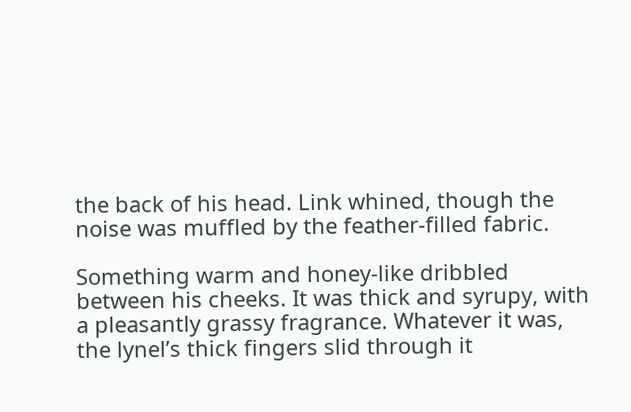the back of his head. Link whined, though the noise was muffled by the feather-filled fabric.

Something warm and honey-like dribbled between his cheeks. It was thick and syrupy, with a pleasantly grassy fragrance. Whatever it was, the lynel’s thick fingers slid through it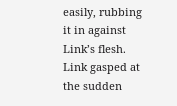easily, rubbing it in against Link’s flesh. Link gasped at the sudden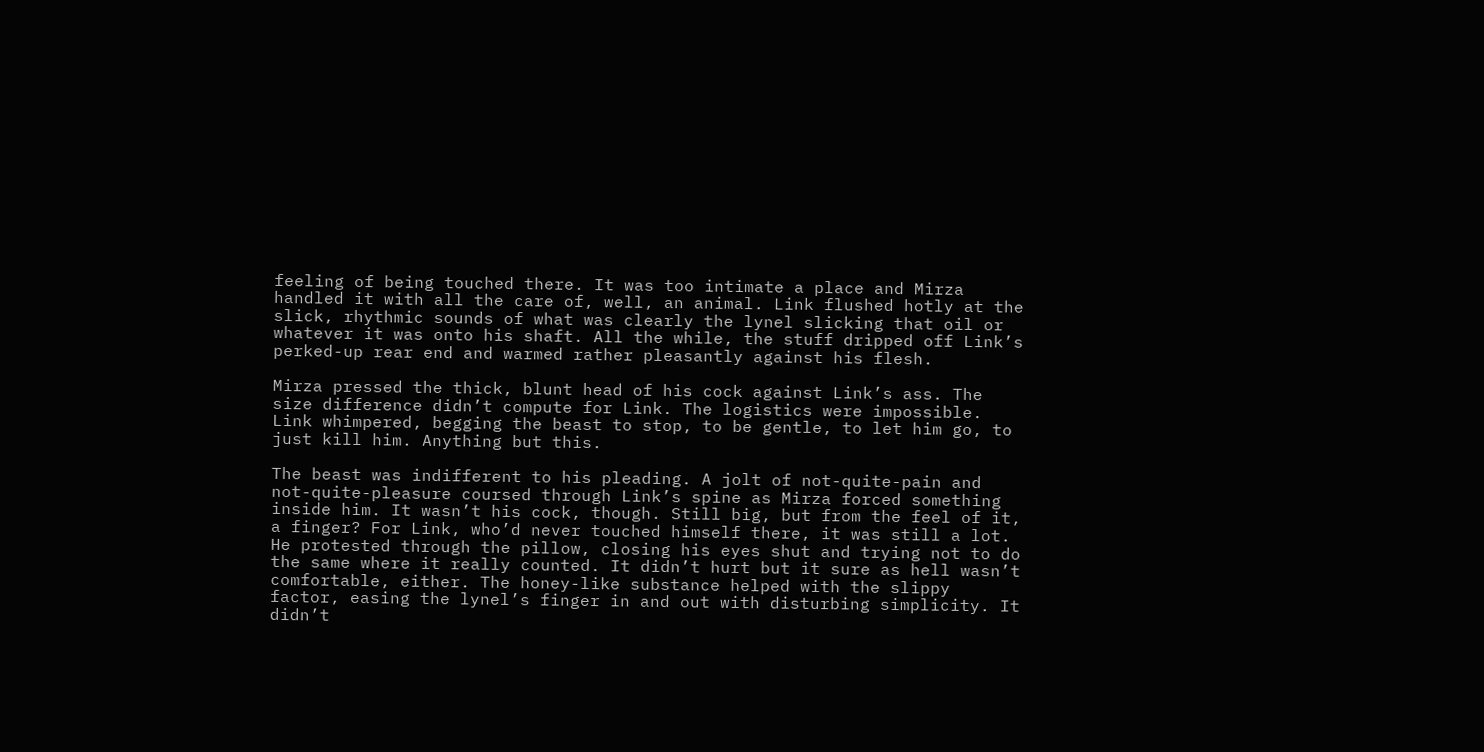feeling of being touched there. It was too intimate a place and Mirza handled it with all the care of, well, an animal. Link flushed hotly at the slick, rhythmic sounds of what was clearly the lynel slicking that oil or whatever it was onto his shaft. All the while, the stuff dripped off Link’s perked-up rear end and warmed rather pleasantly against his flesh.

Mirza pressed the thick, blunt head of his cock against Link’s ass. The size difference didn’t compute for Link. The logistics were impossible. Link whimpered, begging the beast to stop, to be gentle, to let him go, to just kill him. Anything but this.

The beast was indifferent to his pleading. A jolt of not-quite-pain and not-quite-pleasure coursed through Link’s spine as Mirza forced something inside him. It wasn’t his cock, though. Still big, but from the feel of it, a finger? For Link, who’d never touched himself there, it was still a lot. He protested through the pillow, closing his eyes shut and trying not to do the same where it really counted. It didn’t hurt but it sure as hell wasn’t comfortable, either. The honey-like substance helped with the slippy factor, easing the lynel’s finger in and out with disturbing simplicity. It didn’t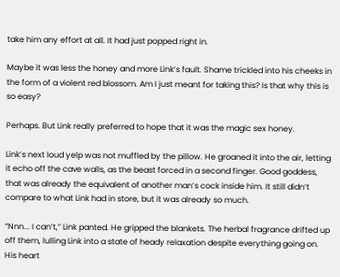take him any effort at all. It had just popped right in.

Maybe it was less the honey and more Link’s fault. Shame trickled into his cheeks in the form of a violent red blossom. Am I just meant for taking this? Is that why this is so easy?

Perhaps. But Link really preferred to hope that it was the magic sex honey.

Link’s next loud yelp was not muffled by the pillow. He groaned it into the air, letting it echo off the cave walls, as the beast forced in a second finger. Good goddess, that was already the equivalent of another man’s cock inside him. It still didn’t compare to what Link had in store, but it was already so much.

“Nnn... I can’t,” Link panted. He gripped the blankets. The herbal fragrance drifted up off them, lulling Link into a state of heady relaxation despite everything going on. His heart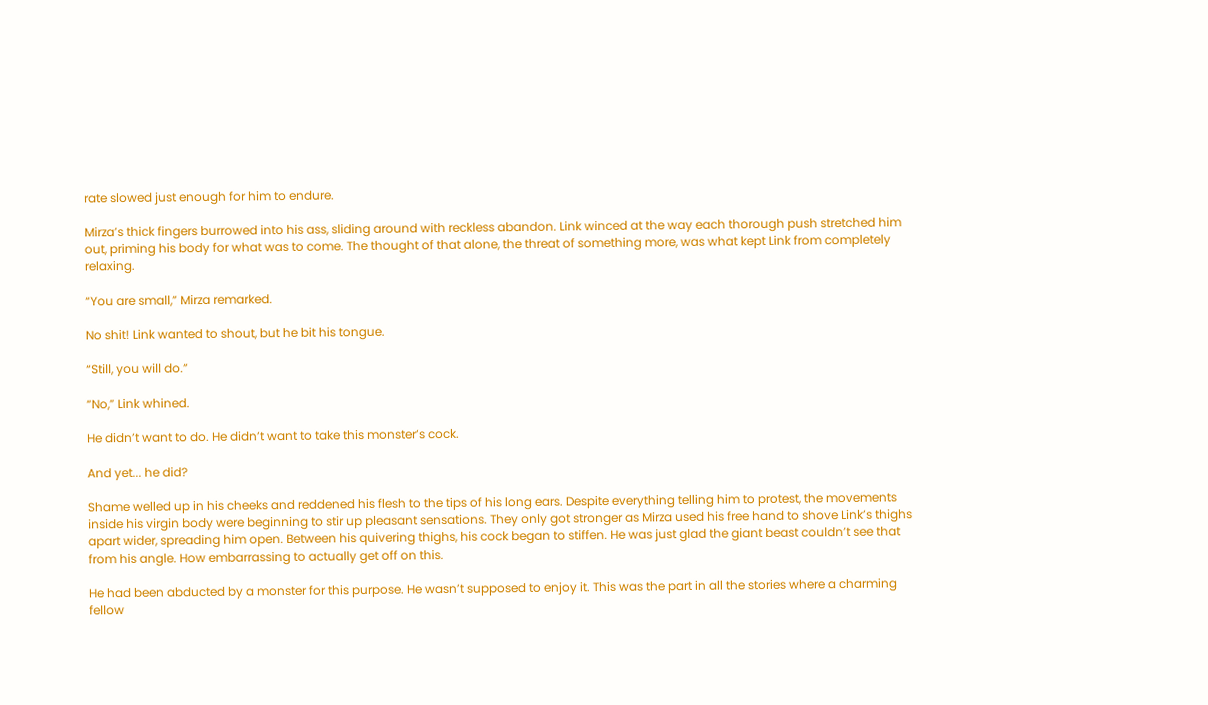rate slowed just enough for him to endure.

Mirza’s thick fingers burrowed into his ass, sliding around with reckless abandon. Link winced at the way each thorough push stretched him out, priming his body for what was to come. The thought of that alone, the threat of something more, was what kept Link from completely relaxing.

“You are small,” Mirza remarked.

No shit! Link wanted to shout, but he bit his tongue.

“Still, you will do.”

“No,” Link whined.

He didn’t want to do. He didn’t want to take this monster’s cock.

And yet... he did?

Shame welled up in his cheeks and reddened his flesh to the tips of his long ears. Despite everything telling him to protest, the movements inside his virgin body were beginning to stir up pleasant sensations. They only got stronger as Mirza used his free hand to shove Link’s thighs apart wider, spreading him open. Between his quivering thighs, his cock began to stiffen. He was just glad the giant beast couldn’t see that from his angle. How embarrassing to actually get off on this.

He had been abducted by a monster for this purpose. He wasn’t supposed to enjoy it. This was the part in all the stories where a charming fellow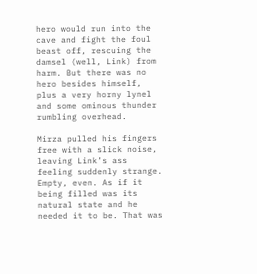hero would run into the cave and fight the foul beast off, rescuing the damsel (well, Link) from harm. But there was no hero besides himself, plus a very horny lynel and some ominous thunder rumbling overhead.

Mirza pulled his fingers free with a slick noise, leaving Link’s ass feeling suddenly strange. Empty, even. As if it being filled was its natural state and he needed it to be. That was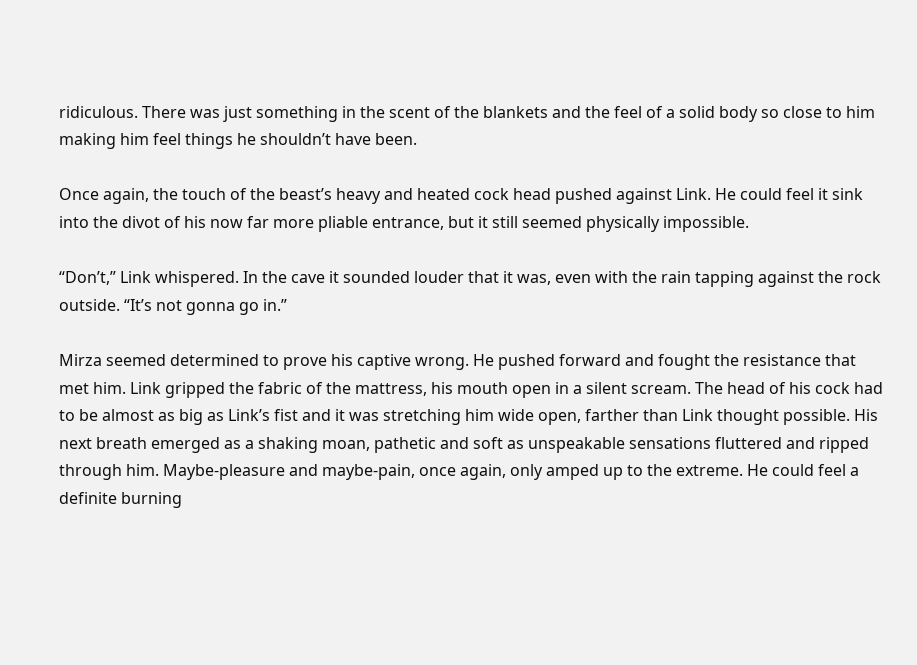ridiculous. There was just something in the scent of the blankets and the feel of a solid body so close to him making him feel things he shouldn’t have been.

Once again, the touch of the beast’s heavy and heated cock head pushed against Link. He could feel it sink into the divot of his now far more pliable entrance, but it still seemed physically impossible.

“Don’t,” Link whispered. In the cave it sounded louder that it was, even with the rain tapping against the rock outside. “It’s not gonna go in.”

Mirza seemed determined to prove his captive wrong. He pushed forward and fought the resistance that met him. Link gripped the fabric of the mattress, his mouth open in a silent scream. The head of his cock had to be almost as big as Link’s fist and it was stretching him wide open, farther than Link thought possible. His next breath emerged as a shaking moan, pathetic and soft as unspeakable sensations fluttered and ripped through him. Maybe-pleasure and maybe-pain, once again, only amped up to the extreme. He could feel a definite burning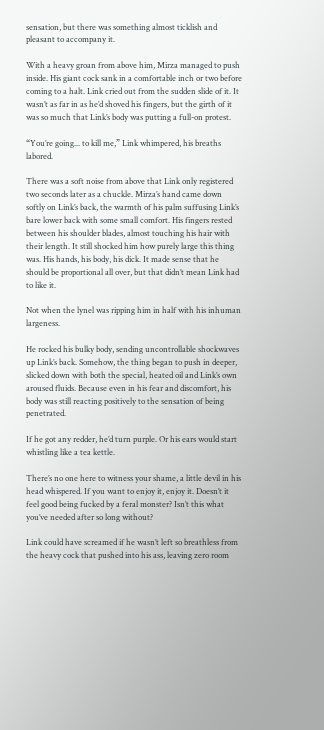sensation, but there was something almost ticklish and pleasant to accompany it.

With a heavy groan from above him, Mirza managed to push inside. His giant cock sank in a comfortable inch or two before coming to a halt. Link cried out from the sudden slide of it. It wasn’t as far in as he’d shoved his fingers, but the girth of it was so much that Link’s body was putting a full-on protest.

“You’re going... to kill me,” Link whimpered, his breaths labored.

There was a soft noise from above that Link only registered two seconds later as a chuckle. Mirza’s hand came down softly on Link’s back, the warmth of his palm suffusing Link’s bare lower back with some small comfort. His fingers rested between his shoulder blades, almost touching his hair with their length. It still shocked him how purely large this thing was. His hands, his body, his dick. It made sense that he should be proportional all over, but that didn’t mean Link had to like it.

Not when the lynel was ripping him in half with his inhuman largeness.

He rocked his bulky body, sending uncontrollable shockwaves up Link’s back. Somehow, the thing began to push in deeper, slicked down with both the special, heated oil and Link’s own aroused fluids. Because even in his fear and discomfort, his body was still reacting positively to the sensation of being penetrated.

If he got any redder, he’d turn purple. Or his ears would start whistling like a tea kettle.

There’s no one here to witness your shame, a little devil in his head whispered. If you want to enjoy it, enjoy it. Doesn’t it feel good being fucked by a feral monster? Isn’t this what you’ve needed after so long without?

Link could have screamed if he wasn’t left so breathless from the heavy cock that pushed into his ass, leaving zero room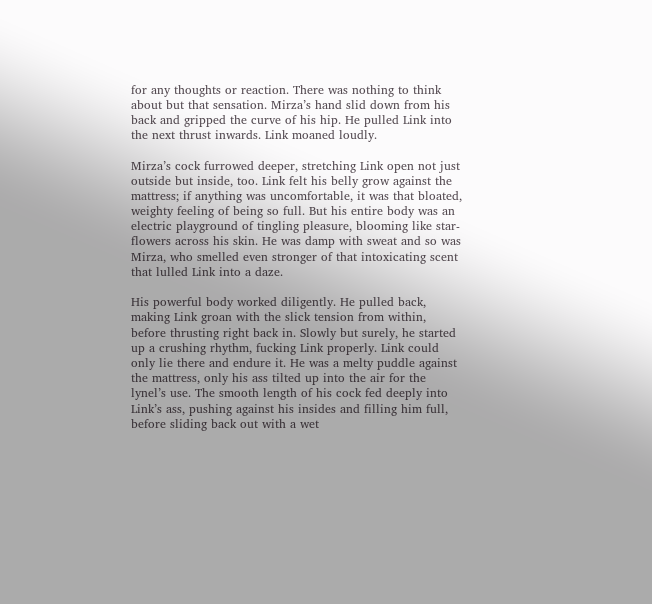for any thoughts or reaction. There was nothing to think about but that sensation. Mirza’s hand slid down from his back and gripped the curve of his hip. He pulled Link into the next thrust inwards. Link moaned loudly.

Mirza’s cock furrowed deeper, stretching Link open not just outside but inside, too. Link felt his belly grow against the mattress; if anything was uncomfortable, it was that bloated, weighty feeling of being so full. But his entire body was an electric playground of tingling pleasure, blooming like star-flowers across his skin. He was damp with sweat and so was Mirza, who smelled even stronger of that intoxicating scent that lulled Link into a daze.

His powerful body worked diligently. He pulled back, making Link groan with the slick tension from within, before thrusting right back in. Slowly but surely, he started up a crushing rhythm, fucking Link properly. Link could only lie there and endure it. He was a melty puddle against the mattress, only his ass tilted up into the air for the lynel’s use. The smooth length of his cock fed deeply into Link’s ass, pushing against his insides and filling him full, before sliding back out with a wet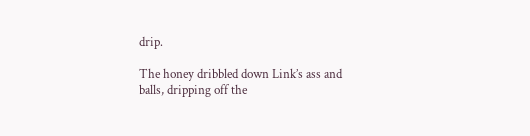drip.

The honey dribbled down Link’s ass and balls, dripping off the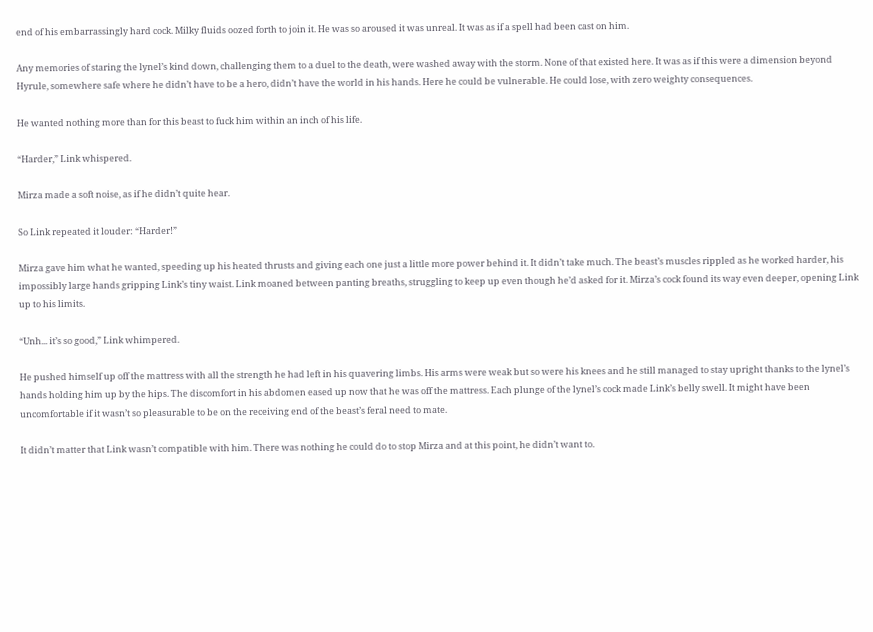end of his embarrassingly hard cock. Milky fluids oozed forth to join it. He was so aroused it was unreal. It was as if a spell had been cast on him.

Any memories of staring the lynel’s kind down, challenging them to a duel to the death, were washed away with the storm. None of that existed here. It was as if this were a dimension beyond Hyrule, somewhere safe where he didn’t have to be a hero, didn’t have the world in his hands. Here he could be vulnerable. He could lose, with zero weighty consequences.

He wanted nothing more than for this beast to fuck him within an inch of his life.

“Harder,” Link whispered.

Mirza made a soft noise, as if he didn’t quite hear.

So Link repeated it louder: “Harder!”

Mirza gave him what he wanted, speeding up his heated thrusts and giving each one just a little more power behind it. It didn’t take much. The beast’s muscles rippled as he worked harder, his impossibly large hands gripping Link’s tiny waist. Link moaned between panting breaths, struggling to keep up even though he’d asked for it. Mirza’s cock found its way even deeper, opening Link up to his limits.

“Unh... it’s so good,” Link whimpered.

He pushed himself up off the mattress with all the strength he had left in his quavering limbs. His arms were weak but so were his knees and he still managed to stay upright thanks to the lynel’s hands holding him up by the hips. The discomfort in his abdomen eased up now that he was off the mattress. Each plunge of the lynel’s cock made Link’s belly swell. It might have been uncomfortable if it wasn’t so pleasurable to be on the receiving end of the beast’s feral need to mate.

It didn’t matter that Link wasn’t compatible with him. There was nothing he could do to stop Mirza and at this point, he didn’t want to.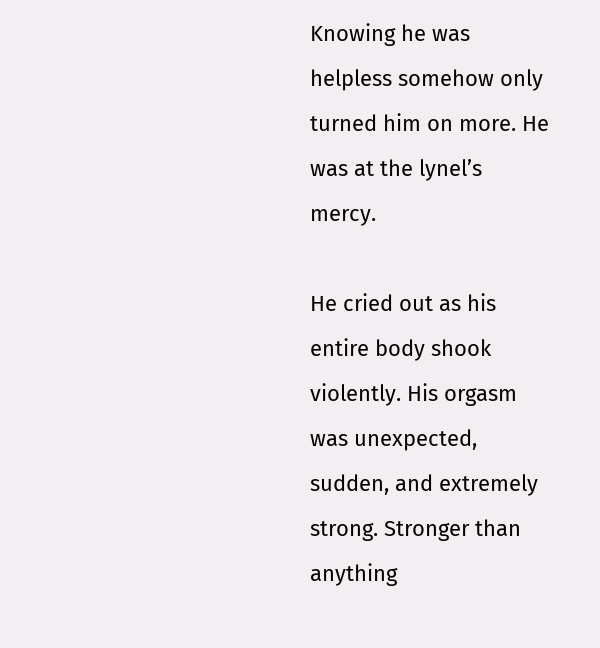Knowing he was helpless somehow only turned him on more. He was at the lynel’s mercy.

He cried out as his entire body shook violently. His orgasm was unexpected, sudden, and extremely strong. Stronger than anything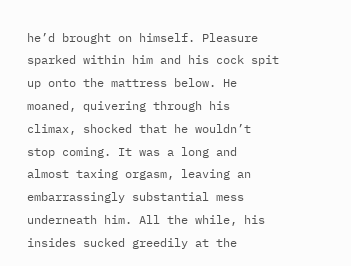he’d brought on himself. Pleasure sparked within him and his cock spit up onto the mattress below. He moaned, quivering through his climax, shocked that he wouldn’t stop coming. It was a long and almost taxing orgasm, leaving an embarrassingly substantial mess underneath him. All the while, his insides sucked greedily at the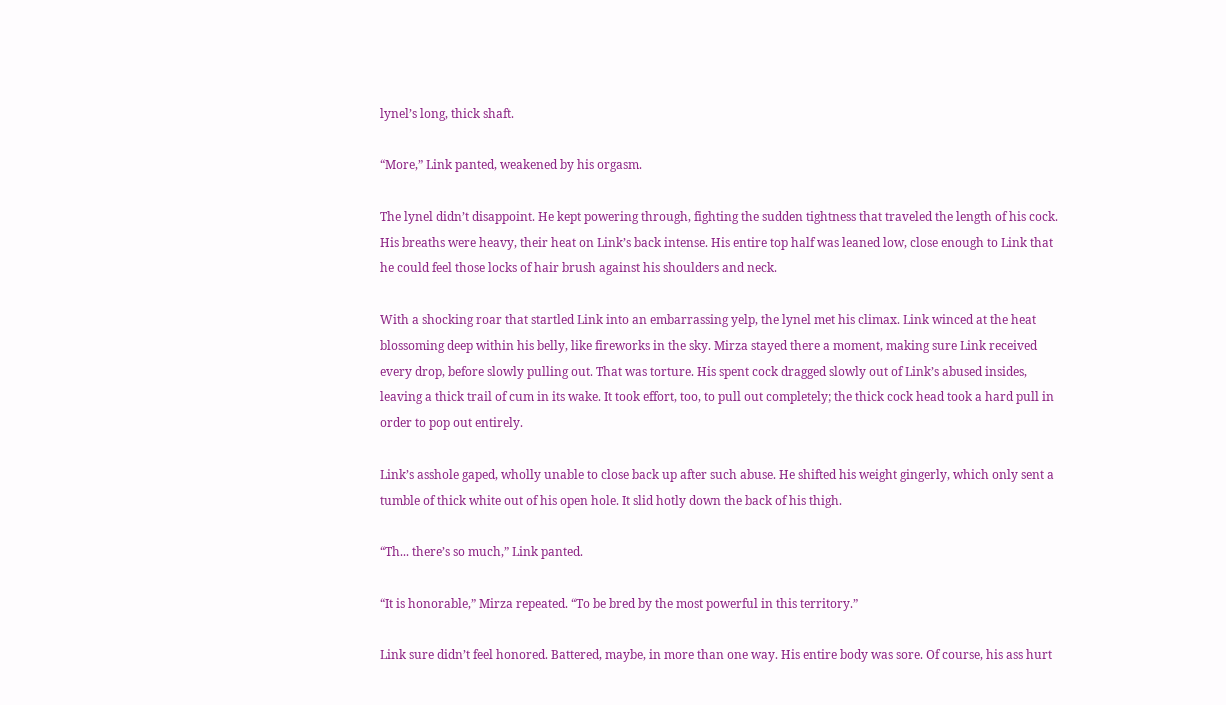lynel’s long, thick shaft.

“More,” Link panted, weakened by his orgasm.

The lynel didn’t disappoint. He kept powering through, fighting the sudden tightness that traveled the length of his cock. His breaths were heavy, their heat on Link’s back intense. His entire top half was leaned low, close enough to Link that he could feel those locks of hair brush against his shoulders and neck.

With a shocking roar that startled Link into an embarrassing yelp, the lynel met his climax. Link winced at the heat blossoming deep within his belly, like fireworks in the sky. Mirza stayed there a moment, making sure Link received every drop, before slowly pulling out. That was torture. His spent cock dragged slowly out of Link’s abused insides, leaving a thick trail of cum in its wake. It took effort, too, to pull out completely; the thick cock head took a hard pull in order to pop out entirely.

Link’s asshole gaped, wholly unable to close back up after such abuse. He shifted his weight gingerly, which only sent a tumble of thick white out of his open hole. It slid hotly down the back of his thigh.

“Th... there’s so much,” Link panted.

“It is honorable,” Mirza repeated. “To be bred by the most powerful in this territory.”

Link sure didn’t feel honored. Battered, maybe, in more than one way. His entire body was sore. Of course, his ass hurt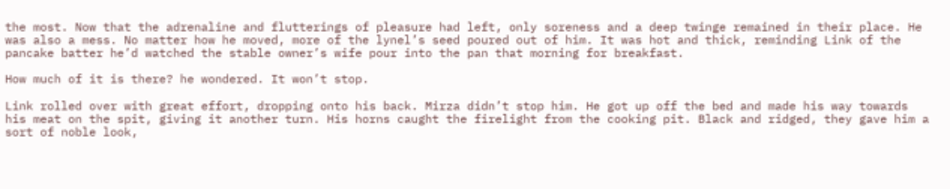the most. Now that the adrenaline and flutterings of pleasure had left, only soreness and a deep twinge remained in their place. He was also a mess. No matter how he moved, more of the lynel’s seed poured out of him. It was hot and thick, reminding Link of the pancake batter he’d watched the stable owner’s wife pour into the pan that morning for breakfast.

How much of it is there? he wondered. It won’t stop.

Link rolled over with great effort, dropping onto his back. Mirza didn’t stop him. He got up off the bed and made his way towards his meat on the spit, giving it another turn. His horns caught the firelight from the cooking pit. Black and ridged, they gave him a sort of noble look,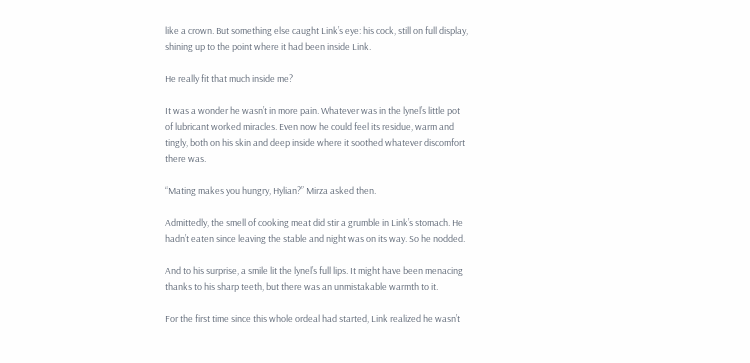like a crown. But something else caught Link’s eye: his cock, still on full display, shining up to the point where it had been inside Link.

He really fit that much inside me?

It was a wonder he wasn’t in more pain. Whatever was in the lynel’s little pot of lubricant worked miracles. Even now he could feel its residue, warm and tingly, both on his skin and deep inside where it soothed whatever discomfort there was.

“Mating makes you hungry, Hylian?” Mirza asked then.

Admittedly, the smell of cooking meat did stir a grumble in Link’s stomach. He hadn’t eaten since leaving the stable and night was on its way. So he nodded.

And to his surprise, a smile lit the lynel’s full lips. It might have been menacing thanks to his sharp teeth, but there was an unmistakable warmth to it.

For the first time since this whole ordeal had started, Link realized he wasn’t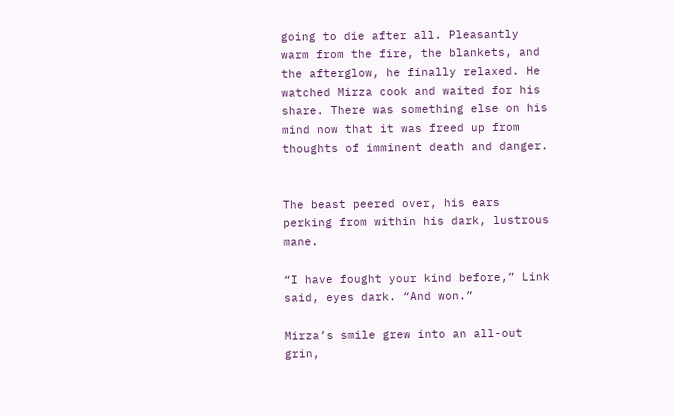going to die after all. Pleasantly warm from the fire, the blankets, and the afterglow, he finally relaxed. He watched Mirza cook and waited for his share. There was something else on his mind now that it was freed up from thoughts of imminent death and danger.


The beast peered over, his ears perking from within his dark, lustrous mane.

“I have fought your kind before,” Link said, eyes dark. “And won.”

Mirza’s smile grew into an all-out grin,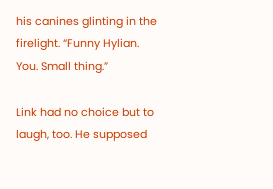his canines glinting in the firelight. “Funny Hylian. You. Small thing.”

Link had no choice but to laugh, too. He supposed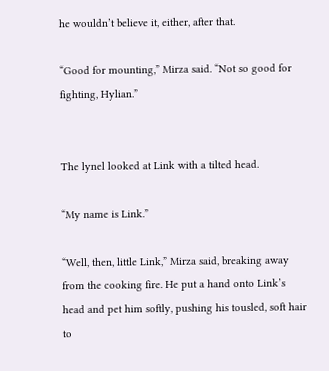he wouldn’t believe it, either, after that.

“Good for mounting,” Mirza said. “Not so good for fighting, Hylian.”


The lynel looked at Link with a tilted head.

“My name is Link.”

“Well, then, little Link,” Mirza said, breaking away from the cooking fire. He put a hand onto Link’s head and pet him softly, pushing his tousled, soft hair to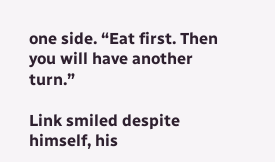one side. “Eat first. Then you will have another turn.”

Link smiled despite himself, his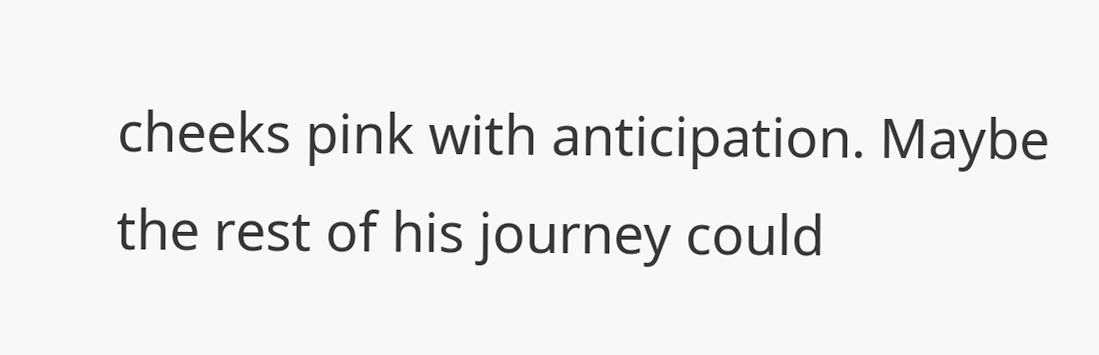cheeks pink with anticipation. Maybe the rest of his journey could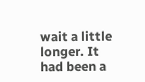wait a little longer. It had been a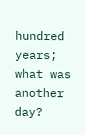hundred years; what was another day?